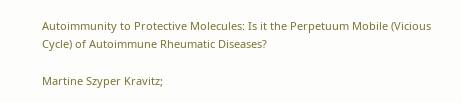Autoimmunity to Protective Molecules: Is it the Perpetuum Mobile (Vicious Cycle) of Autoimmune Rheumatic Diseases?

Martine Szyper Kravitz;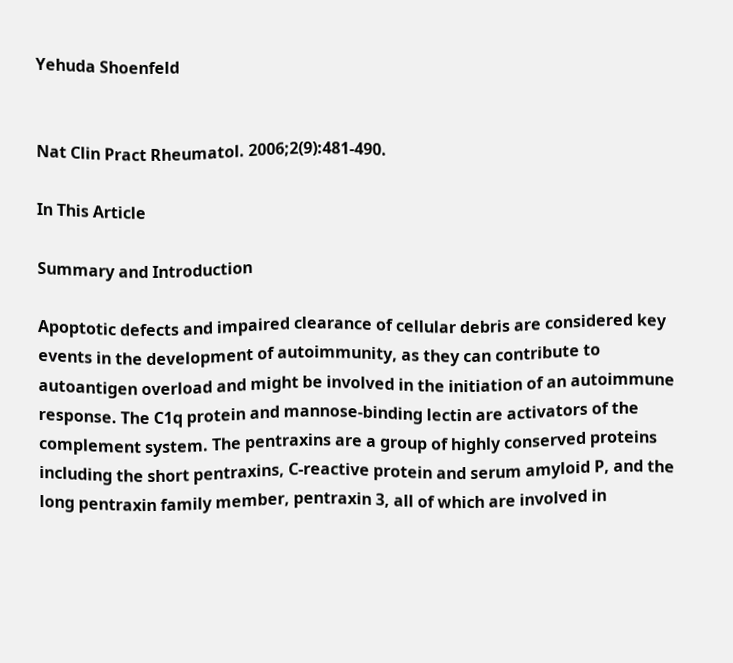Yehuda Shoenfeld


Nat Clin Pract Rheumatol. 2006;2(9):481-490.

In This Article

Summary and Introduction

Apoptotic defects and impaired clearance of cellular debris are considered key events in the development of autoimmunity, as they can contribute to autoantigen overload and might be involved in the initiation of an autoimmune response. The C1q protein and mannose-binding lectin are activators of the complement system. The pentraxins are a group of highly conserved proteins including the short pentraxins, C-reactive protein and serum amyloid P, and the long pentraxin family member, pentraxin 3, all of which are involved in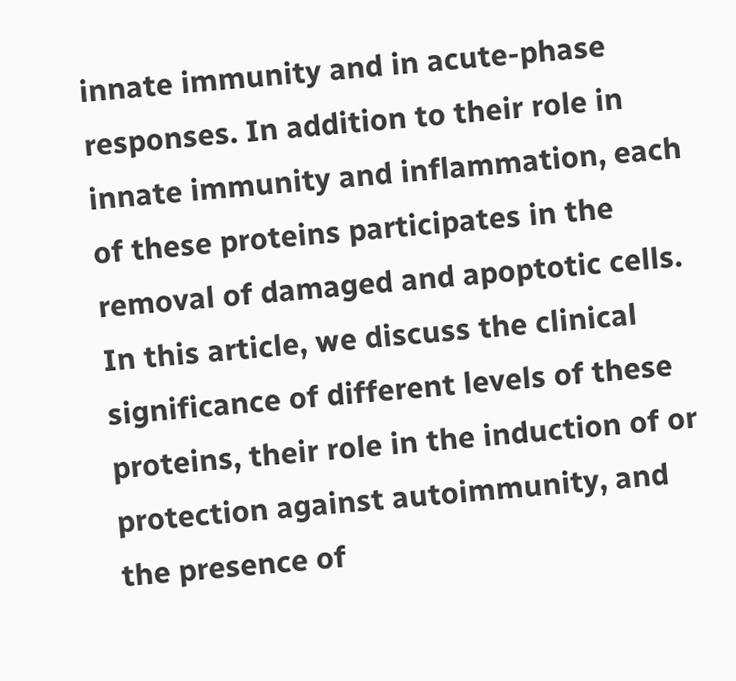innate immunity and in acute-phase responses. In addition to their role in innate immunity and inflammation, each of these proteins participates in the removal of damaged and apoptotic cells. In this article, we discuss the clinical significance of different levels of these proteins, their role in the induction of or protection against autoimmunity, and the presence of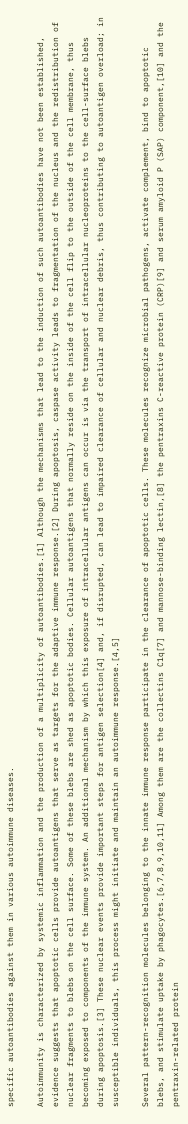specific autoantibodies against them in various autoimmune diseases.

Autoimmunity is characterized by systemic inflammation and the production of a multiplicity of autoantibodies.[1] Although the mechanisms that lead to the induction of such autoantibodies have not been established, evidence suggests that apoptotic cells provide autoantigens that serve as targets for the adaptive immune response.[2] During apoptosis, caspase activity leads to fragmentation of the nucleus and the redistribution of nuclear fragments to blebs on the cell surface. Some of these blebs are shed as apoptotic bodies. Cellular autoantigens that normally reside on the inside of the cell flip to the outside of the cell membrane, thus becoming exposed to components of the immune system. An additional mechanism by which this exposure of intracellular antigens can occur is via the transport of intracellular nucleoproteins to the cell-surface blebs during apoptosis.[3] These nuclear events provide important steps for antigen selection[4] and, if disrupted, can lead to impaired clearance of cellular and nuclear debris, thus contributing to autoantigen overload; in susceptible individuals, this process might initiate and maintain an autoimmune response.[4,5]

Several pattern-recognition molecules belonging to the innate immune response participate in the clearance of apoptotic cells. These molecules recognize microbial pathogens, activate complement, bind to apoptotic blebs, and stimulate uptake by phagocytes.[6,7,8,9,10,11] Among them are the collectins C1q[7] and mannose-binding lectin,[8] the pentraxins C-reactive protein (CRP)[9] and serum amyloid P (SAP) component,[10] and the pentraxin-related protein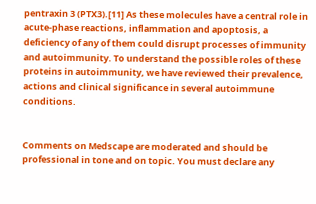pentraxin 3 (PTX3).[11] As these molecules have a central role in acute-phase reactions, inflammation and apoptosis, a deficiency of any of them could disrupt processes of immunity and autoimmunity. To understand the possible roles of these proteins in autoimmunity, we have reviewed their prevalence, actions and clinical significance in several autoimmune conditions.


Comments on Medscape are moderated and should be professional in tone and on topic. You must declare any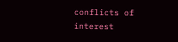conflicts of interest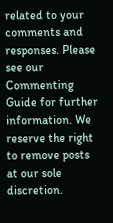related to your comments and responses. Please see our Commenting Guide for further information. We reserve the right to remove posts at our sole discretion.